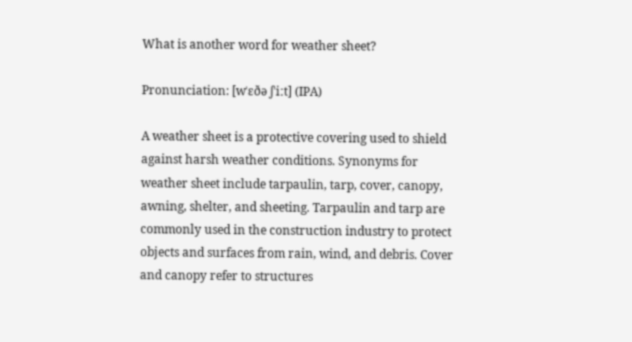What is another word for weather sheet?

Pronunciation: [wˈɛðə ʃˈiːt] (IPA)

A weather sheet is a protective covering used to shield against harsh weather conditions. Synonyms for weather sheet include tarpaulin, tarp, cover, canopy, awning, shelter, and sheeting. Tarpaulin and tarp are commonly used in the construction industry to protect objects and surfaces from rain, wind, and debris. Cover and canopy refer to structures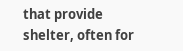that provide shelter, often for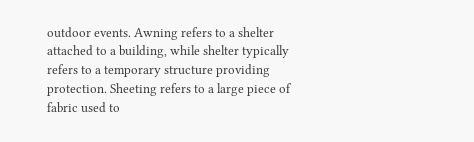outdoor events. Awning refers to a shelter attached to a building, while shelter typically refers to a temporary structure providing protection. Sheeting refers to a large piece of fabric used to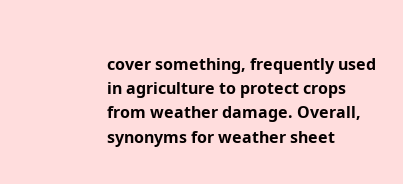cover something, frequently used in agriculture to protect crops from weather damage. Overall, synonyms for weather sheet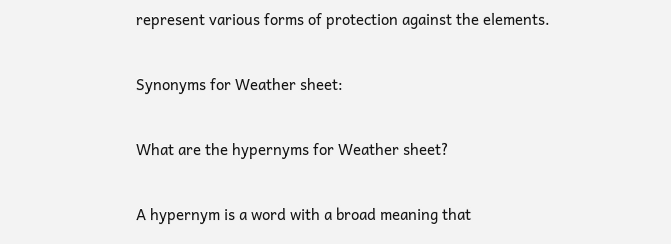represent various forms of protection against the elements.

Synonyms for Weather sheet:

What are the hypernyms for Weather sheet?

A hypernym is a word with a broad meaning that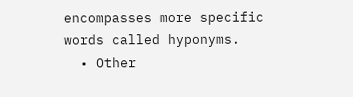encompasses more specific words called hyponyms.
  • Other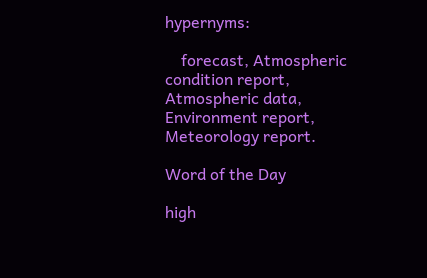hypernyms:

    forecast, Atmospheric condition report, Atmospheric data, Environment report, Meteorology report.

Word of the Day

high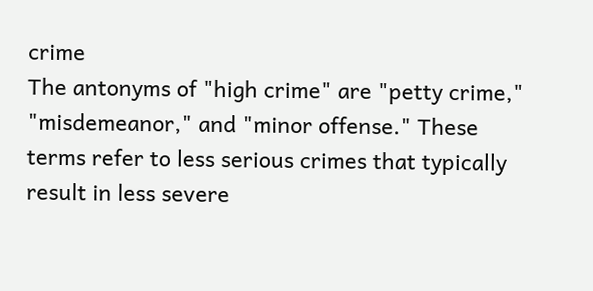crime
The antonyms of "high crime" are "petty crime," "misdemeanor," and "minor offense." These terms refer to less serious crimes that typically result in less severe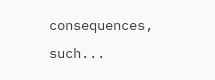consequences, such...